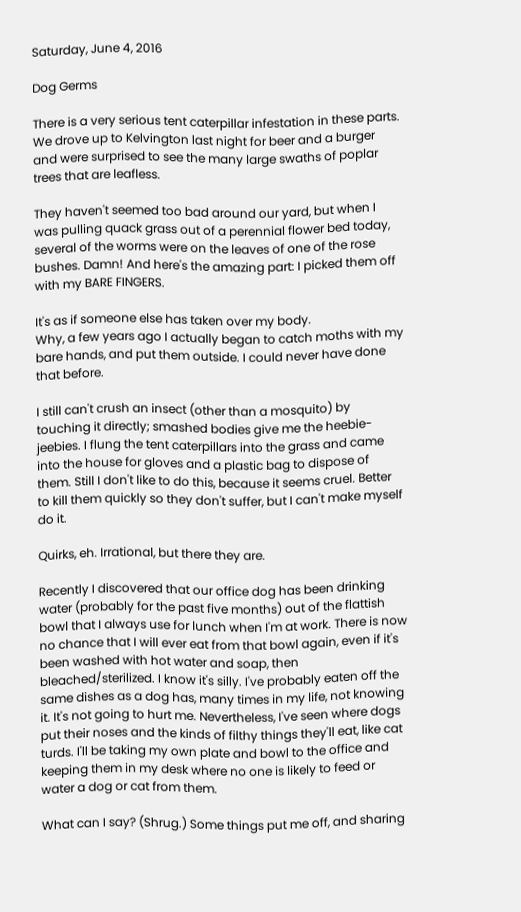Saturday, June 4, 2016

Dog Germs

There is a very serious tent caterpillar infestation in these parts. We drove up to Kelvington last night for beer and a burger and were surprised to see the many large swaths of poplar trees that are leafless.

They haven't seemed too bad around our yard, but when I was pulling quack grass out of a perennial flower bed today, several of the worms were on the leaves of one of the rose bushes. Damn! And here's the amazing part: I picked them off with my BARE FINGERS.

It's as if someone else has taken over my body.
Why, a few years ago I actually began to catch moths with my bare hands, and put them outside. I could never have done that before.

I still can't crush an insect (other than a mosquito) by touching it directly; smashed bodies give me the heebie-jeebies. I flung the tent caterpillars into the grass and came into the house for gloves and a plastic bag to dispose of them. Still I don't like to do this, because it seems cruel. Better to kill them quickly so they don't suffer, but I can't make myself do it.

Quirks, eh. Irrational, but there they are.

Recently I discovered that our office dog has been drinking water (probably for the past five months) out of the flattish bowl that I always use for lunch when I'm at work. There is now no chance that I will ever eat from that bowl again, even if it's been washed with hot water and soap, then bleached/sterilized. I know it's silly. I've probably eaten off the same dishes as a dog has, many times in my life, not knowing it. It's not going to hurt me. Nevertheless, I've seen where dogs put their noses and the kinds of filthy things they'll eat, like cat turds. I'll be taking my own plate and bowl to the office and keeping them in my desk where no one is likely to feed or water a dog or cat from them.

What can I say? (Shrug.) Some things put me off, and sharing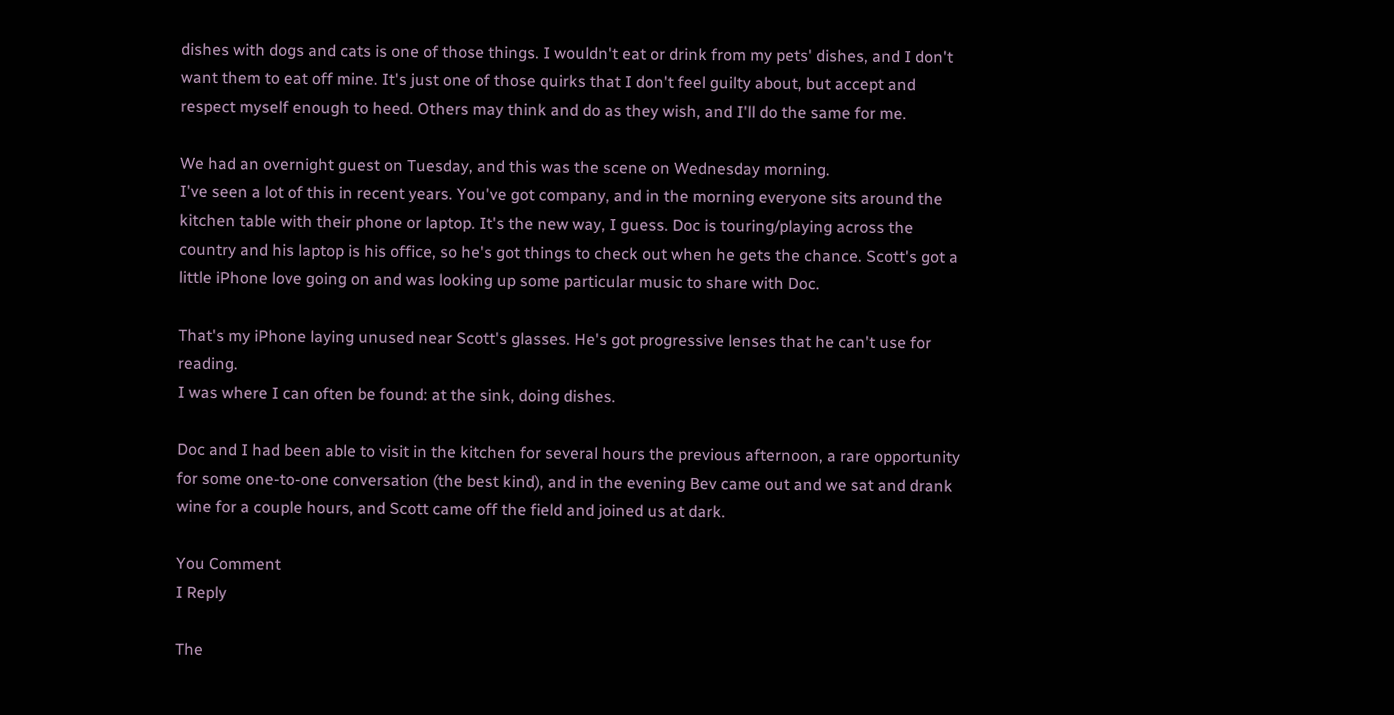dishes with dogs and cats is one of those things. I wouldn't eat or drink from my pets' dishes, and I don't want them to eat off mine. It's just one of those quirks that I don't feel guilty about, but accept and respect myself enough to heed. Others may think and do as they wish, and I'll do the same for me.

We had an overnight guest on Tuesday, and this was the scene on Wednesday morning.
I've seen a lot of this in recent years. You've got company, and in the morning everyone sits around the kitchen table with their phone or laptop. It's the new way, I guess. Doc is touring/playing across the country and his laptop is his office, so he's got things to check out when he gets the chance. Scott's got a little iPhone love going on and was looking up some particular music to share with Doc.

That's my iPhone laying unused near Scott's glasses. He's got progressive lenses that he can't use for reading.
I was where I can often be found: at the sink, doing dishes.

Doc and I had been able to visit in the kitchen for several hours the previous afternoon, a rare opportunity for some one-to-one conversation (the best kind), and in the evening Bev came out and we sat and drank wine for a couple hours, and Scott came off the field and joined us at dark.

You Comment
I Reply

The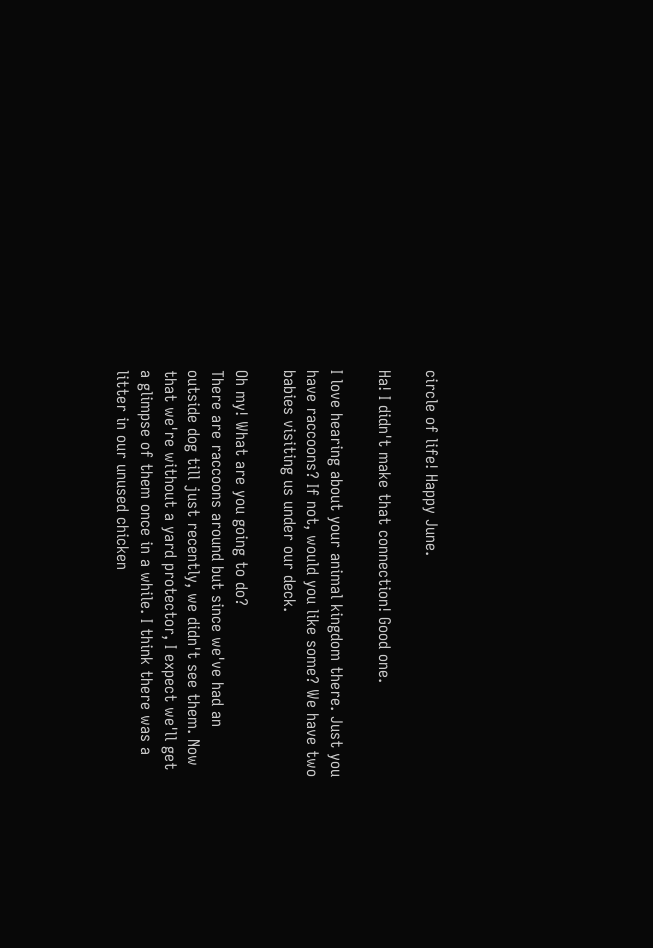circle of life! Happy June.

Ha! I didn't make that connection! Good one.

I love hearing about your animal kingdom there. Just you have raccoons? If not, would you like some? We have two babies visiting us under our deck.

Oh my! What are you going to do?
There are raccoons around but since we've had an outside dog till just recently, we didn't see them. Now that we're without a yard protector, I expect we'll get a glimpse of them once in a while. I think there was a litter in our unused chicken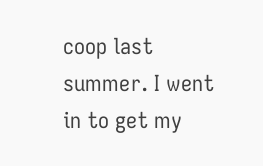coop last summer. I went in to get my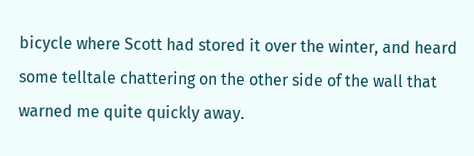bicycle where Scott had stored it over the winter, and heard some telltale chattering on the other side of the wall that warned me quite quickly away.